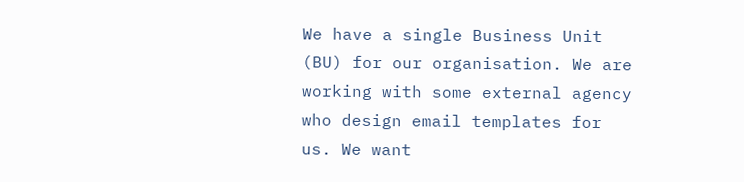We have a single Business Unit (BU) for our organisation. We are working with some external agency who design email templates for us. We want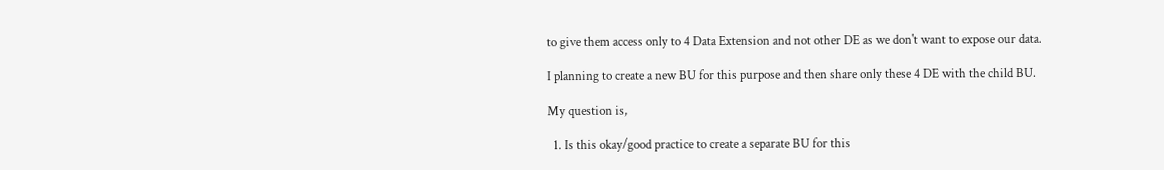to give them access only to 4 Data Extension and not other DE as we don't want to expose our data.

I planning to create a new BU for this purpose and then share only these 4 DE with the child BU.

My question is,

  1. Is this okay/good practice to create a separate BU for this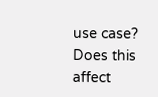use case? Does this affect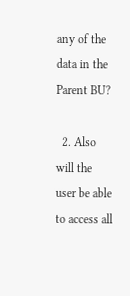any of the data in the Parent BU?

  2. Also will the user be able to access all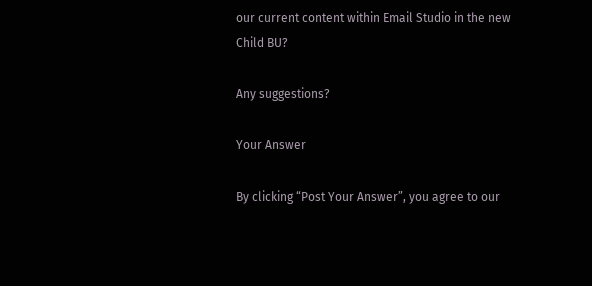our current content within Email Studio in the new Child BU?

Any suggestions?

Your Answer

By clicking “Post Your Answer”, you agree to our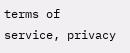terms of service, privacy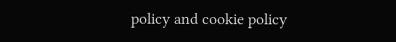policy and cookie policy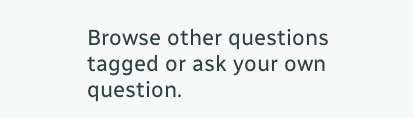Browse other questions tagged or ask your own question.